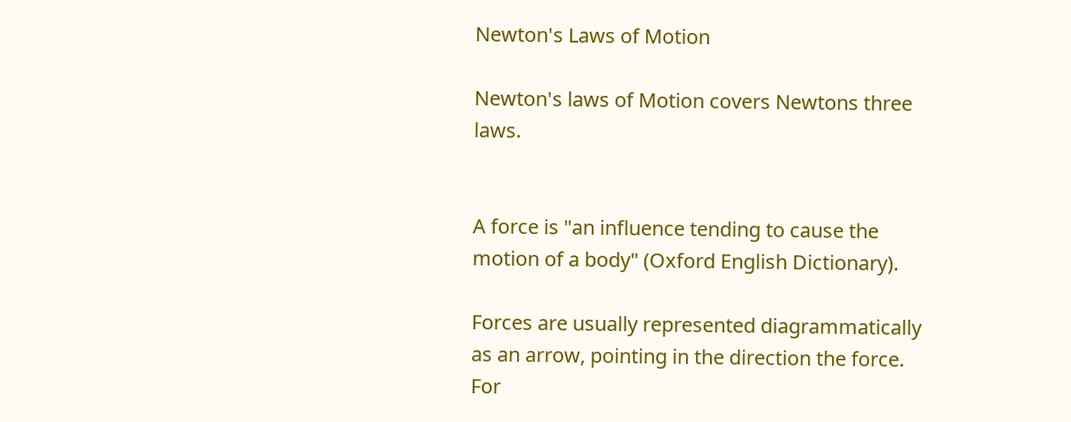Newton's Laws of Motion

Newton's laws of Motion covers Newtons three laws.


A force is "an influence tending to cause the motion of a body" (Oxford English Dictionary).

Forces are usually represented diagrammatically as an arrow, pointing in the direction the force. For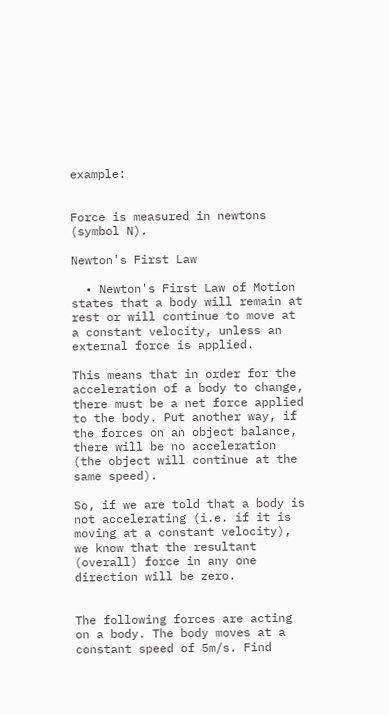example:


Force is measured in newtons (symbol N).

Newton's First Law

  • Newton's First Law of Motion states that a body will remain at rest or will continue to move at a constant velocity, unless an external force is applied.

This means that in order for the acceleration of a body to change, there must be a net force applied to the body. Put another way, if the forces on an object balance, there will be no acceleration (the object will continue at the same speed).

So, if we are told that a body is not accelerating (i.e. if it is moving at a constant velocity), we know that the resultant (overall) force in any one direction will be zero.


The following forces are acting on a body. The body moves at a constant speed of 5m/s. Find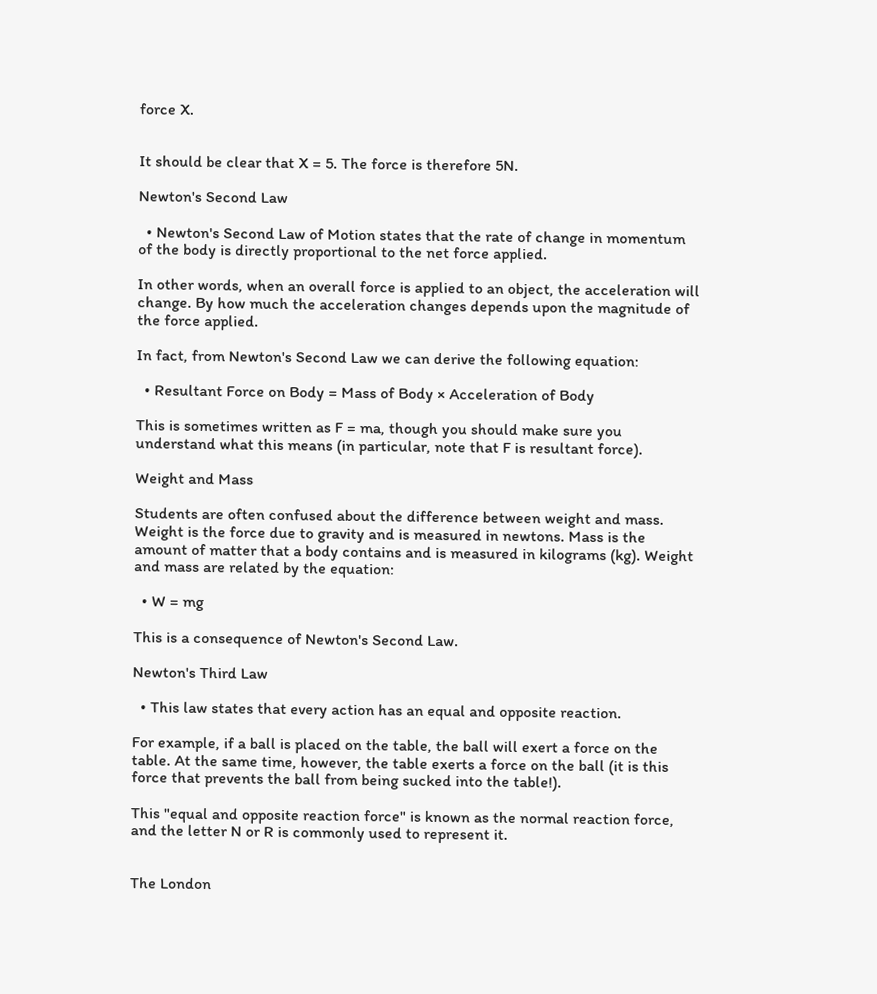force X.


It should be clear that X = 5. The force is therefore 5N.

Newton's Second Law

  • Newton's Second Law of Motion states that the rate of change in momentum of the body is directly proportional to the net force applied.

In other words, when an overall force is applied to an object, the acceleration will change. By how much the acceleration changes depends upon the magnitude of the force applied.

In fact, from Newton's Second Law we can derive the following equation:

  • Resultant Force on Body = Mass of Body × Acceleration of Body

This is sometimes written as F = ma, though you should make sure you understand what this means (in particular, note that F is resultant force).

Weight and Mass

Students are often confused about the difference between weight and mass. Weight is the force due to gravity and is measured in newtons. Mass is the amount of matter that a body contains and is measured in kilograms (kg). Weight and mass are related by the equation:

  • W = mg

This is a consequence of Newton's Second Law.

Newton's Third Law

  • This law states that every action has an equal and opposite reaction.

For example, if a ball is placed on the table, the ball will exert a force on the table. At the same time, however, the table exerts a force on the ball (it is this force that prevents the ball from being sucked into the table!).

This "equal and opposite reaction force" is known as the normal reaction force, and the letter N or R is commonly used to represent it.


The London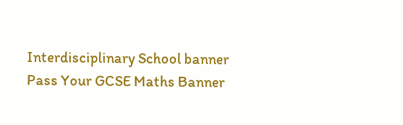Interdisciplinary School banner
Pass Your GCSE Maths Banner